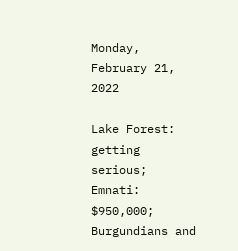Monday, February 21, 2022

Lake Forest: getting serious; Emnati: $950,000; Burgundians and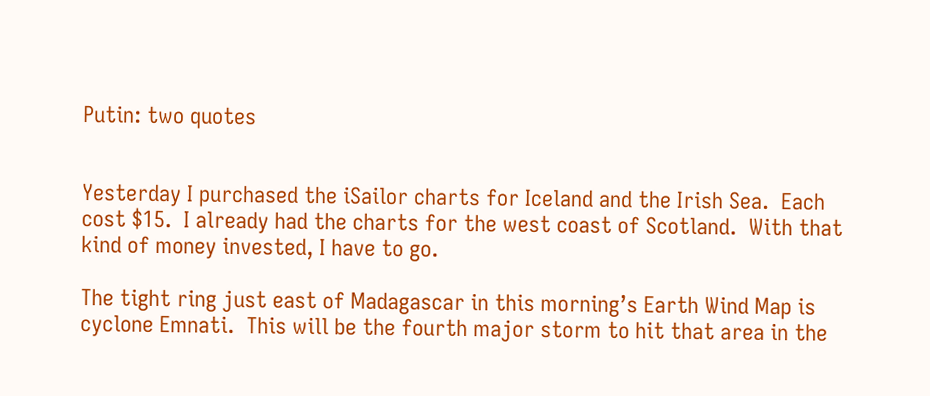Putin: two quotes


Yesterday I purchased the iSailor charts for Iceland and the Irish Sea.  Each cost $15.  I already had the charts for the west coast of Scotland.  With that kind of money invested, I have to go.

The tight ring just east of Madagascar in this morning’s Earth Wind Map is cyclone Emnati.  This will be the fourth major storm to hit that area in the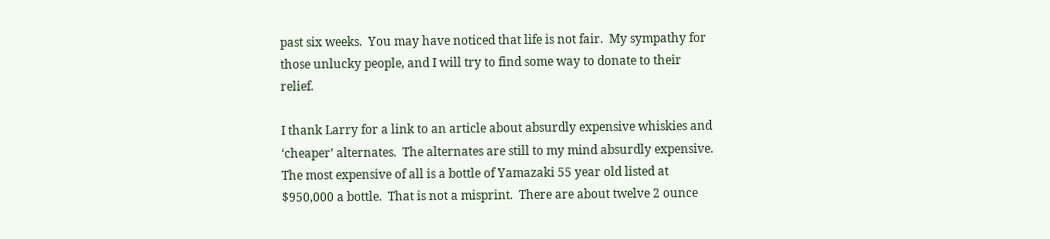past six weeks.  You may have noticed that life is not fair.  My sympathy for those unlucky people, and I will try to find some way to donate to their relief.

I thank Larry for a link to an article about absurdly expensive whiskies and ‘cheaper’ alternates.  The alternates are still to my mind absurdly expensive.  The most expensive of all is a bottle of Yamazaki 55 year old listed at $950,000 a bottle.  That is not a misprint.  There are about twelve 2 ounce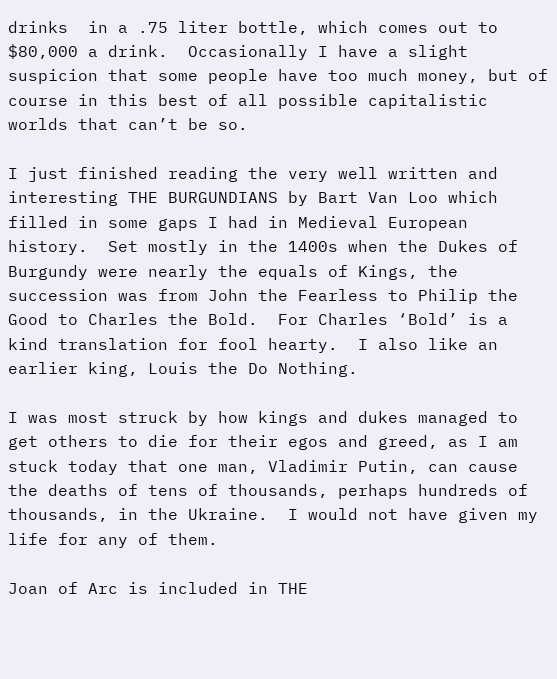drinks  in a .75 liter bottle, which comes out to $80,000 a drink.  Occasionally I have a slight suspicion that some people have too much money, but of course in this best of all possible capitalistic worlds that can’t be so.

I just finished reading the very well written and interesting THE BURGUNDIANS by Bart Van Loo which filled in some gaps I had in Medieval European history.  Set mostly in the 1400s when the Dukes of Burgundy were nearly the equals of Kings, the succession was from John the Fearless to Philip the Good to Charles the Bold.  For Charles ‘Bold’ is a kind translation for fool hearty.  I also like an earlier king, Louis the Do Nothing.

I was most struck by how kings and dukes managed to get others to die for their egos and greed, as I am stuck today that one man, Vladimir Putin, can cause the deaths of tens of thousands, perhaps hundreds of thousands, in the Ukraine.  I would not have given my life for any of them.

Joan of Arc is included in THE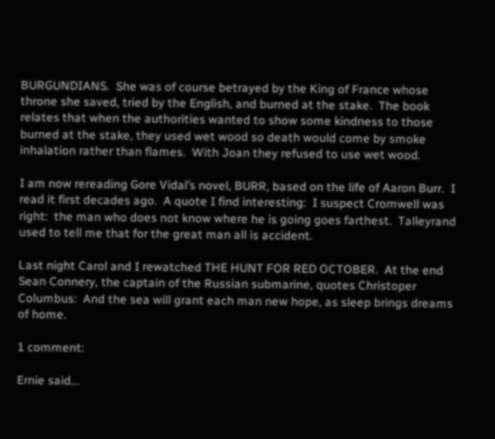BURGUNDIANS.  She was of course betrayed by the King of France whose throne she saved, tried by the English, and burned at the stake.  The book relates that when the authorities wanted to show some kindness to those burned at the stake, they used wet wood so death would come by smoke inhalation rather than flames.  With Joan they refused to use wet wood.

I am now rereading Gore Vidal’s novel, BURR, based on the life of Aaron Burr.  I read it first decades ago.  A quote I find interesting:  I suspect Cromwell was right:  the man who does not know where he is going goes farthest.  Talleyrand used to tell me that for the great man all is accident.

Last night Carol and I rewatched THE HUNT FOR RED OCTOBER.  At the end Sean Connery, the captain of the Russian submarine, quotes Christoper Columbus:  And the sea will grant each man new hope, as sleep brings dreams of home.

1 comment:

Ernie said...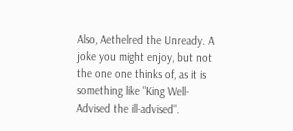Also, Aethelred the Unready. A joke you might enjoy, but not the one one thinks of, as it is something like "King Well-Advised the ill-advised".